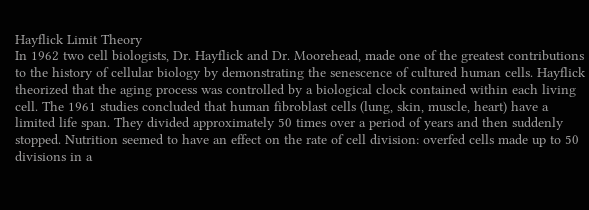Hayflick Limit Theory
In 1962 two cell biologists, Dr. Hayflick and Dr. Moorehead, made one of the greatest contributions to the history of cellular biology by demonstrating the senescence of cultured human cells. Hayflick theorized that the aging process was controlled by a biological clock contained within each living cell. The 1961 studies concluded that human fibroblast cells (lung, skin, muscle, heart) have a limited life span. They divided approximately 50 times over a period of years and then suddenly stopped. Nutrition seemed to have an effect on the rate of cell division: overfed cells made up to 50 divisions in a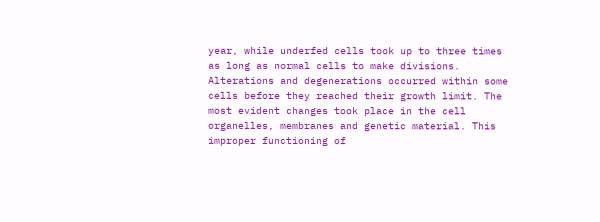year, while underfed cells took up to three times as long as normal cells to make divisions. Alterations and degenerations occurred within some cells before they reached their growth limit. The most evident changes took place in the cell organelles, membranes and genetic material. This improper functioning of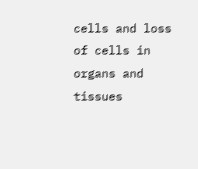cells and loss of cells in organs and tissues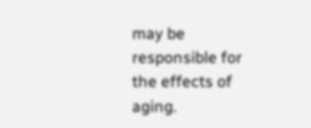may be responsible for the effects of aging.